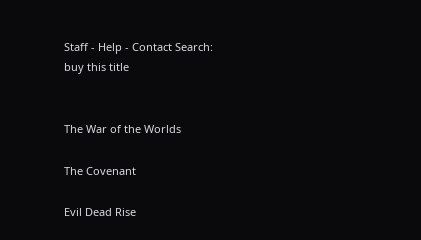Staff - Help - Contact Search:
buy this title


The War of the Worlds

The Covenant

Evil Dead Rise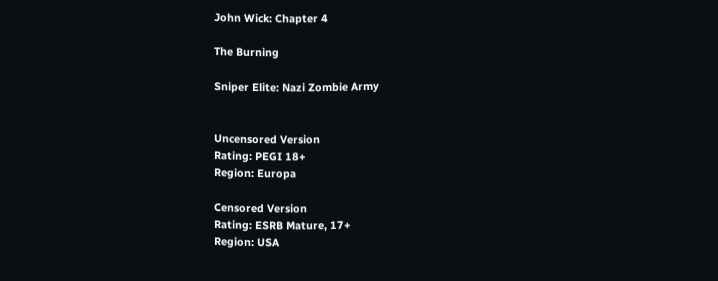John Wick: Chapter 4

The Burning

Sniper Elite: Nazi Zombie Army


Uncensored Version
Rating: PEGI 18+
Region: Europa

Censored Version
Rating: ESRB Mature, 17+
Region: USA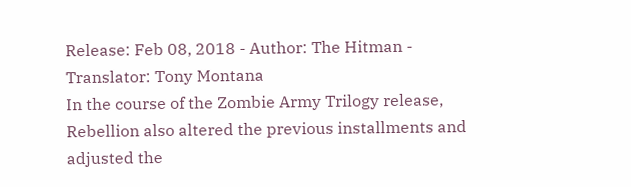Release: Feb 08, 2018 - Author: The Hitman - Translator: Tony Montana
In the course of the Zombie Army Trilogy release, Rebellion also altered the previous installments and adjusted the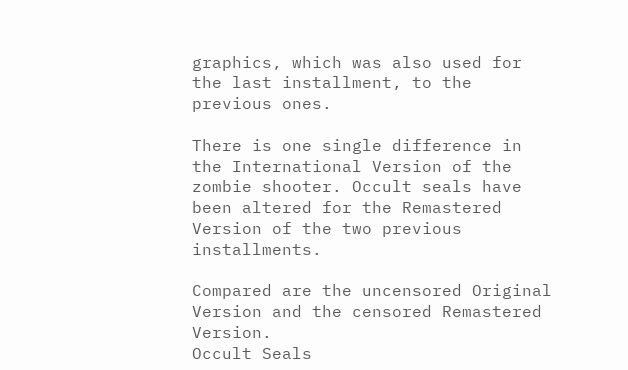graphics, which was also used for the last installment, to the previous ones.

There is one single difference in the International Version of the zombie shooter. Occult seals have been altered for the Remastered Version of the two previous installments.

Compared are the uncensored Original Version and the censored Remastered Version.
Occult Seals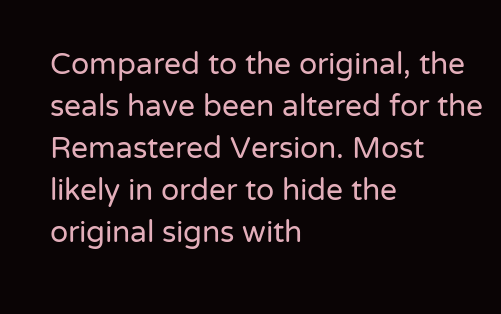Compared to the original, the seals have been altered for the Remastered Version. Most likely in order to hide the original signs with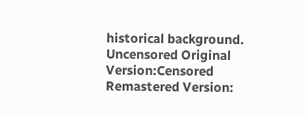historical background.
Uncensored Original Version:Censored Remastered Version: